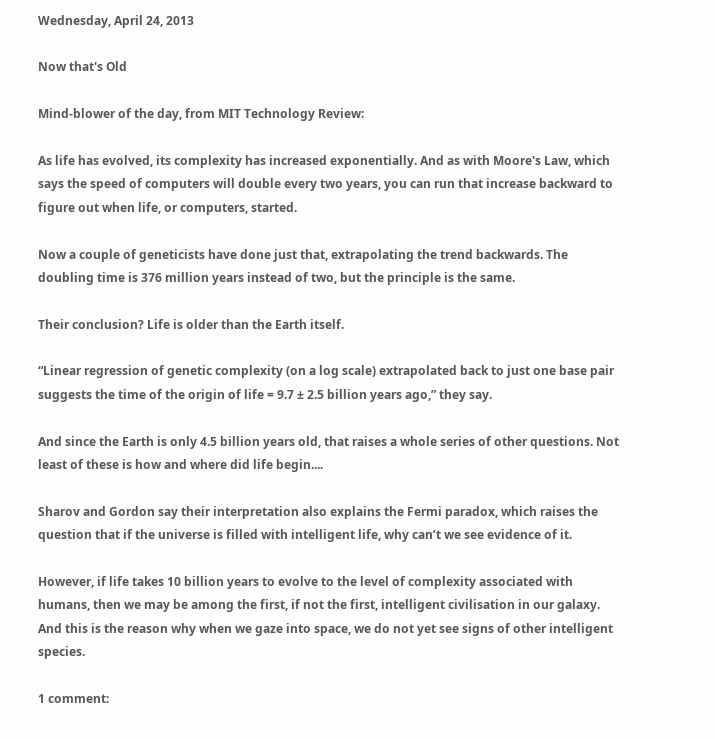Wednesday, April 24, 2013

Now that's Old

Mind-blower of the day, from MIT Technology Review:

As life has evolved, its complexity has increased exponentially. And as with Moore's Law, which says the speed of computers will double every two years, you can run that increase backward to figure out when life, or computers, started.

Now a couple of geneticists have done just that, extrapolating the trend backwards. The doubling time is 376 million years instead of two, but the principle is the same.

Their conclusion? Life is older than the Earth itself.

“Linear regression of genetic complexity (on a log scale) extrapolated back to just one base pair suggests the time of the origin of life = 9.7 ± 2.5 billion years ago,” they say.

And since the Earth is only 4.5 billion years old, that raises a whole series of other questions. Not least of these is how and where did life begin....

Sharov and Gordon say their interpretation also explains the Fermi paradox, which raises the question that if the universe is filled with intelligent life, why can’t we see evidence of it.

However, if life takes 10 billion years to evolve to the level of complexity associated with humans, then we may be among the first, if not the first, intelligent civilisation in our galaxy. And this is the reason why when we gaze into space, we do not yet see signs of other intelligent species.

1 comment: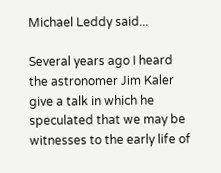Michael Leddy said...

Several years ago I heard the astronomer Jim Kaler give a talk in which he speculated that we may be witnesses to the early life of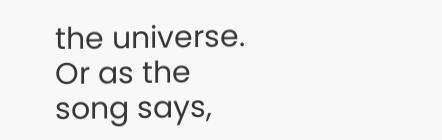the universe. Or as the song says,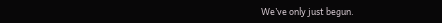We’ve only just begun.